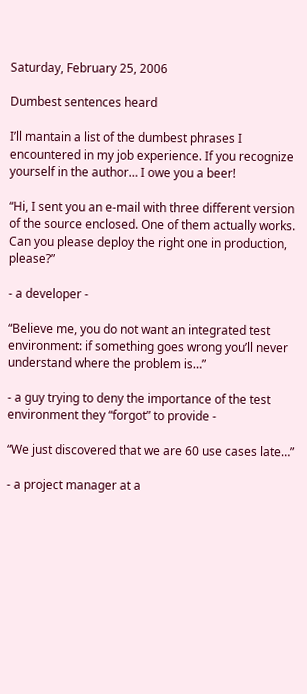Saturday, February 25, 2006

Dumbest sentences heard

I’ll mantain a list of the dumbest phrases I encountered in my job experience. If you recognize yourself in the author… I owe you a beer!

“Hi, I sent you an e-mail with three different version of the source enclosed. One of them actually works. Can you please deploy the right one in production, please?”

- a developer -

“Believe me, you do not want an integrated test environment: if something goes wrong you’ll never understand where the problem is…”

- a guy trying to deny the importance of the test environment they “forgot” to provide -

“We just discovered that we are 60 use cases late…”

- a project manager at a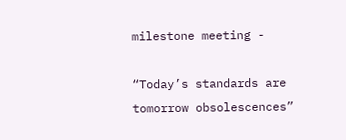milestone meeting -

“Today’s standards are tomorrow obsolescences”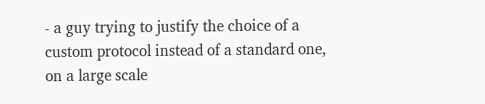- a guy trying to justify the choice of a custom protocol instead of a standard one, on a large scale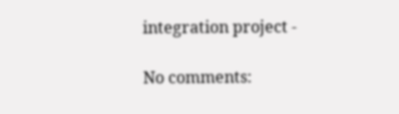integration project -

No comments: